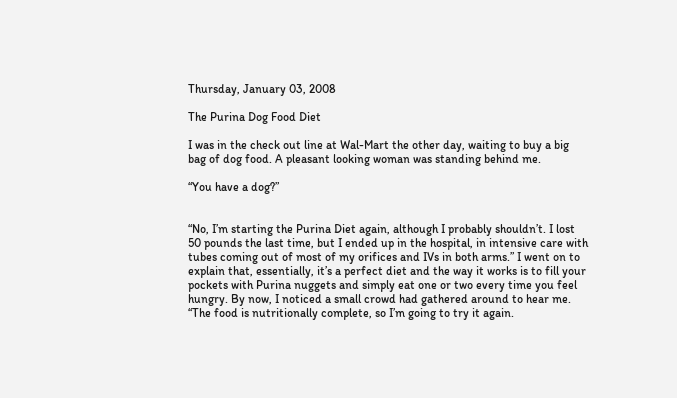Thursday, January 03, 2008

The Purina Dog Food Diet

I was in the check out line at Wal-Mart the other day, waiting to buy a big bag of dog food. A pleasant looking woman was standing behind me.

“You have a dog?”


“No, I’m starting the Purina Diet again, although I probably shouldn’t. I lost 50 pounds the last time, but I ended up in the hospital, in intensive care with tubes coming out of most of my orifices and IVs in both arms.” I went on to explain that, essentially, it’s a perfect diet and the way it works is to fill your pockets with Purina nuggets and simply eat one or two every time you feel hungry. By now, I noticed a small crowd had gathered around to hear me. “The food is nutritionally complete, so I’m going to try it again.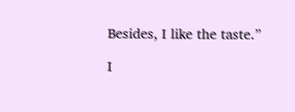Besides, I like the taste.”

I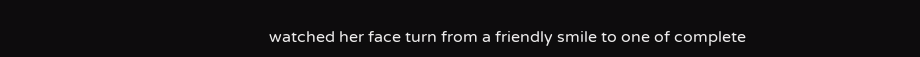watched her face turn from a friendly smile to one of complete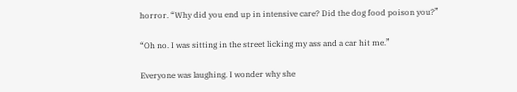horror. “Why did you end up in intensive care? Did the dog food poison you?”

“Oh no. I was sitting in the street licking my ass and a car hit me.”

Everyone was laughing. I wonder why she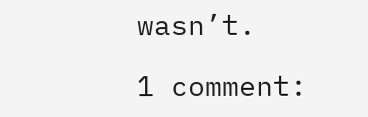wasn’t.

1 comment: